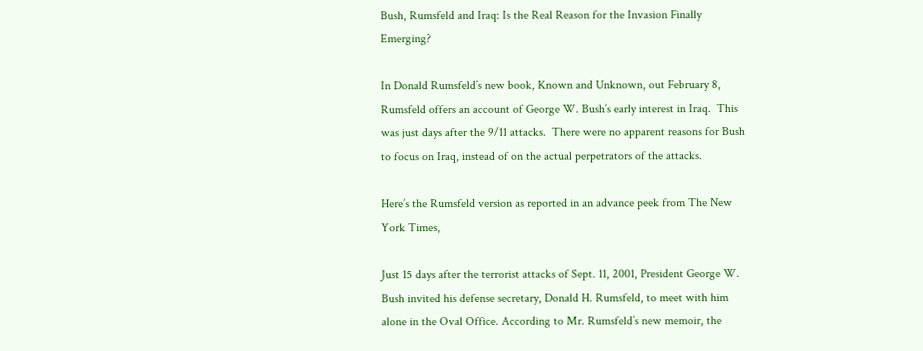Bush, Rumsfeld and Iraq: Is the Real Reason for the Invasion Finally Emerging?

In Donald Rumsfeld’s new book, Known and Unknown, out February 8, Rumsfeld offers an account of George W. Bush’s early interest in Iraq.  This was just days after the 9/11 attacks.  There were no apparent reasons for Bush to focus on Iraq, instead of on the actual perpetrators of the attacks.

Here’s the Rumsfeld version as reported in an advance peek from The New York Times,

Just 15 days after the terrorist attacks of Sept. 11, 2001, President George W. Bush invited his defense secretary, Donald H. Rumsfeld, to meet with him alone in the Oval Office. According to Mr. Rumsfeld’s new memoir, the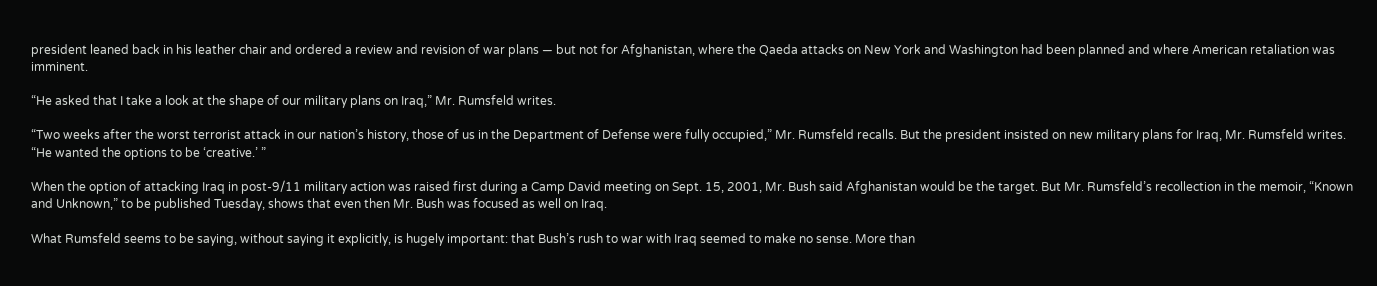president leaned back in his leather chair and ordered a review and revision of war plans — but not for Afghanistan, where the Qaeda attacks on New York and Washington had been planned and where American retaliation was imminent.

“He asked that I take a look at the shape of our military plans on Iraq,” Mr. Rumsfeld writes.

“Two weeks after the worst terrorist attack in our nation’s history, those of us in the Department of Defense were fully occupied,” Mr. Rumsfeld recalls. But the president insisted on new military plans for Iraq, Mr. Rumsfeld writes. “He wanted the options to be ‘creative.’ ”

When the option of attacking Iraq in post-9/11 military action was raised first during a Camp David meeting on Sept. 15, 2001, Mr. Bush said Afghanistan would be the target. But Mr. Rumsfeld’s recollection in the memoir, “Known and Unknown,” to be published Tuesday, shows that even then Mr. Bush was focused as well on Iraq.

What Rumsfeld seems to be saying, without saying it explicitly, is hugely important: that Bush’s rush to war with Iraq seemed to make no sense. More than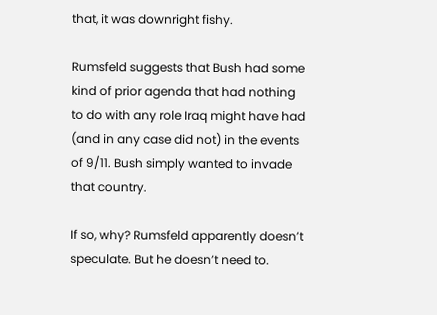that, it was downright fishy.

Rumsfeld suggests that Bush had some kind of prior agenda that had nothing to do with any role Iraq might have had (and in any case did not) in the events of 9/11. Bush simply wanted to invade that country.

If so, why? Rumsfeld apparently doesn’t speculate. But he doesn’t need to.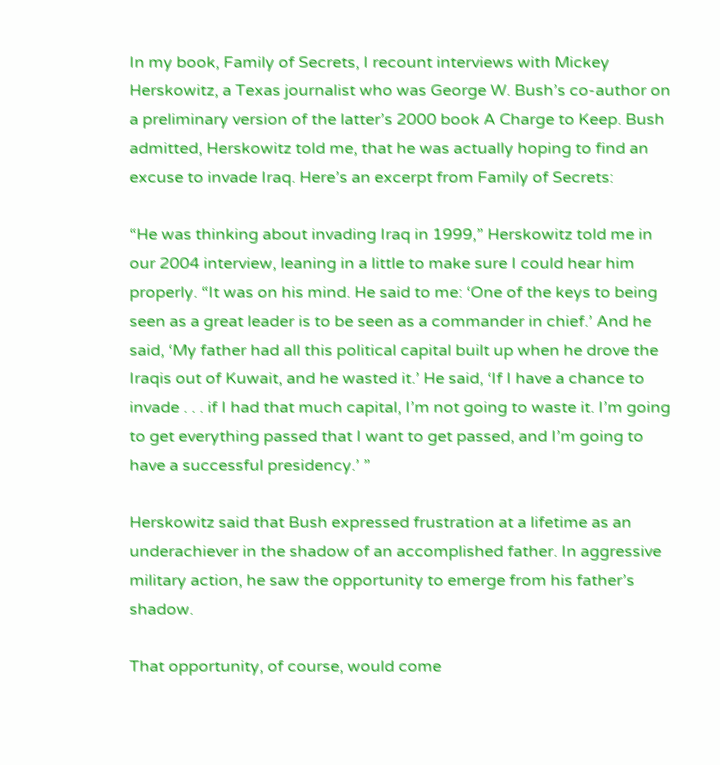In my book, Family of Secrets, I recount interviews with Mickey Herskowitz, a Texas journalist who was George W. Bush’s co-author on a preliminary version of the latter’s 2000 book A Charge to Keep. Bush admitted, Herskowitz told me, that he was actually hoping to find an excuse to invade Iraq. Here’s an excerpt from Family of Secrets:

“He was thinking about invading Iraq in 1999,” Herskowitz told me in our 2004 interview, leaning in a little to make sure I could hear him properly. “It was on his mind. He said to me: ‘One of the keys to being seen as a great leader is to be seen as a commander in chief.’ And he said, ‘My father had all this political capital built up when he drove the Iraqis out of Kuwait, and he wasted it.’ He said, ‘If I have a chance to invade . . . if I had that much capital, I’m not going to waste it. I’m going to get everything passed that I want to get passed, and I’m going to have a successful presidency.’ ”

Herskowitz said that Bush expressed frustration at a lifetime as an underachiever in the shadow of an accomplished father. In aggressive military action, he saw the opportunity to emerge from his father’s shadow.

That opportunity, of course, would come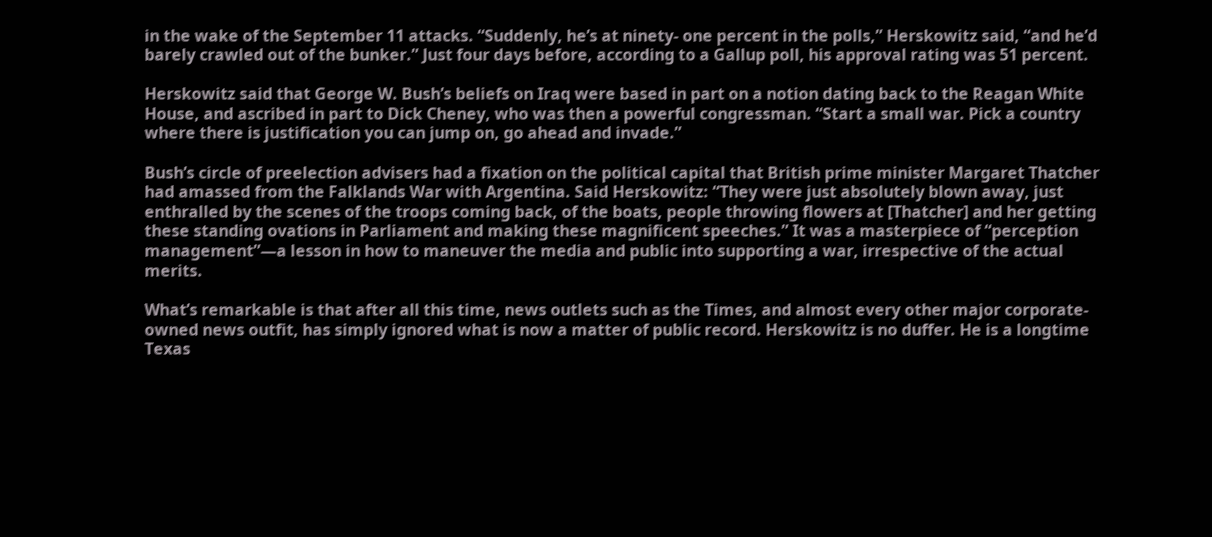in the wake of the September 11 attacks. “Suddenly, he’s at ninety- one percent in the polls,” Herskowitz said, “and he’d barely crawled out of the bunker.” Just four days before, according to a Gallup poll, his approval rating was 51 percent.

Herskowitz said that George W. Bush’s beliefs on Iraq were based in part on a notion dating back to the Reagan White House, and ascribed in part to Dick Cheney, who was then a powerful congressman. “Start a small war. Pick a country where there is justification you can jump on, go ahead and invade.”

Bush’s circle of preelection advisers had a fixation on the political capital that British prime minister Margaret Thatcher had amassed from the Falklands War with Argentina. Said Herskowitz: “They were just absolutely blown away, just enthralled by the scenes of the troops coming back, of the boats, people throwing flowers at [Thatcher] and her getting these standing ovations in Parliament and making these magnificent speeches.” It was a masterpiece of “perception management”—a lesson in how to maneuver the media and public into supporting a war, irrespective of the actual merits.

What’s remarkable is that after all this time, news outlets such as the Times, and almost every other major corporate-owned news outfit, has simply ignored what is now a matter of public record. Herskowitz is no duffer. He is a longtime Texas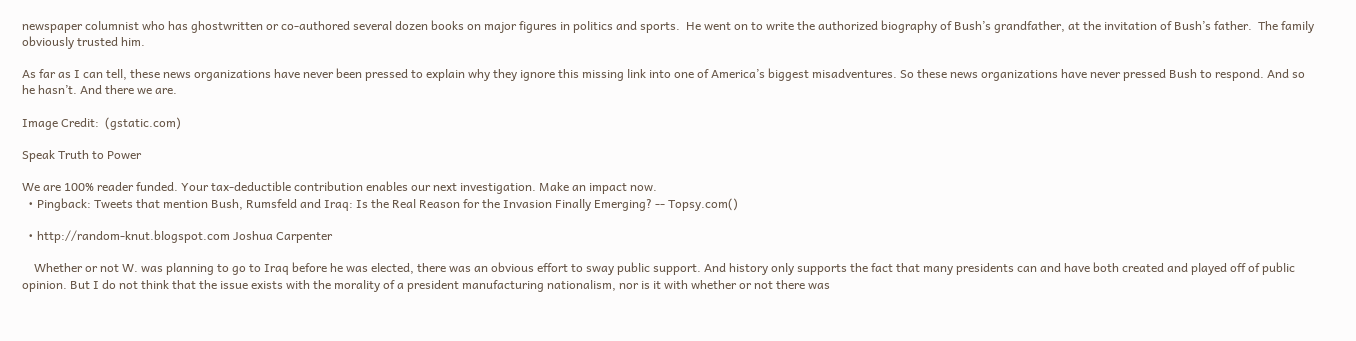newspaper columnist who has ghostwritten or co-authored several dozen books on major figures in politics and sports.  He went on to write the authorized biography of Bush’s grandfather, at the invitation of Bush’s father.  The family obviously trusted him.

As far as I can tell, these news organizations have never been pressed to explain why they ignore this missing link into one of America’s biggest misadventures. So these news organizations have never pressed Bush to respond. And so he hasn’t. And there we are.

Image Credit:  (gstatic.com)

Speak Truth to Power

We are 100% reader funded. Your tax-deductible contribution enables our next investigation. Make an impact now.
  • Pingback: Tweets that mention Bush, Rumsfeld and Iraq: Is the Real Reason for the Invasion Finally Emerging? -- Topsy.com()

  • http://random-knut.blogspot.com Joshua Carpenter

    Whether or not W. was planning to go to Iraq before he was elected, there was an obvious effort to sway public support. And history only supports the fact that many presidents can and have both created and played off of public opinion. But I do not think that the issue exists with the morality of a president manufacturing nationalism, nor is it with whether or not there was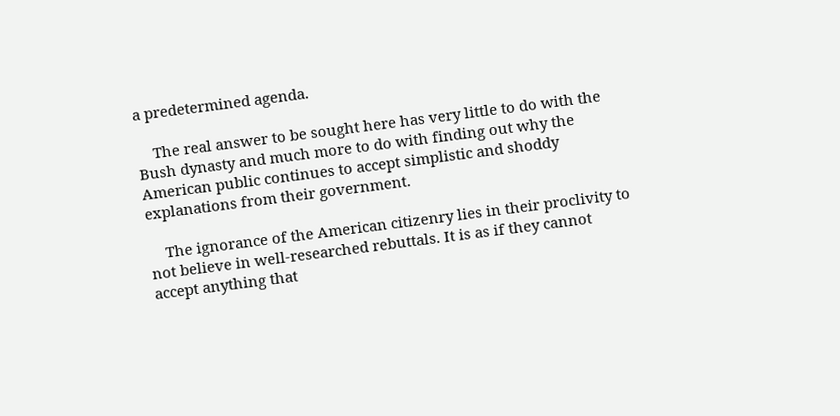a predetermined agenda.

    The real answer to be sought here has very little to do with the Bush dynasty and much more to do with finding out why the American public continues to accept simplistic and shoddy explanations from their government.

    The ignorance of the American citizenry lies in their proclivity to not believe in well-researched rebuttals. It is as if they cannot accept anything that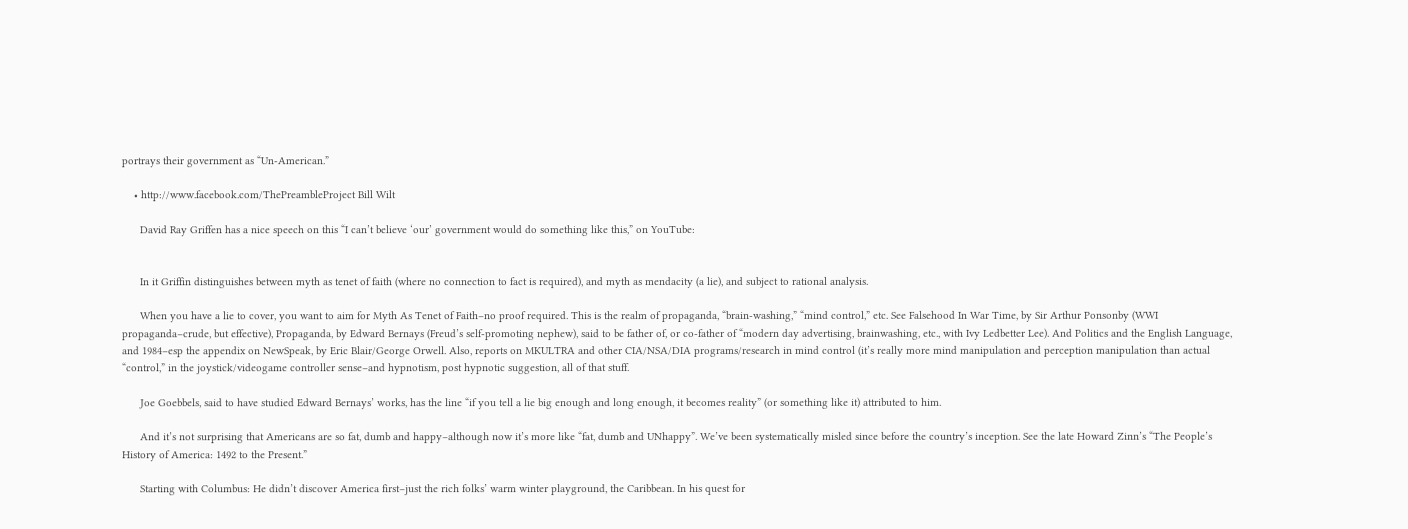portrays their government as “Un-American.”

    • http://www.facebook.com/ThePreambleProject Bill Wilt

      David Ray Griffen has a nice speech on this “I can’t believe ‘our’ government would do something like this,” on YouTube:


      In it Griffin distinguishes between myth as tenet of faith (where no connection to fact is required), and myth as mendacity (a lie), and subject to rational analysis.

      When you have a lie to cover, you want to aim for Myth As Tenet of Faith–no proof required. This is the realm of propaganda, “brain-washing,” “mind control,” etc. See Falsehood In War Time, by Sir Arthur Ponsonby (WWI propaganda–crude, but effective), Propaganda, by Edward Bernays (Freud’s self-promoting nephew), said to be father of, or co-father of “modern day advertising, brainwashing, etc., with Ivy Ledbetter Lee). And Politics and the English Language, and 1984–esp the appendix on NewSpeak, by Eric Blair/George Orwell. Also, reports on MKULTRA and other CIA/NSA/DIA programs/research in mind control (it’s really more mind manipulation and perception manipulation than actual “control,” in the joystick/videogame controller sense–and hypnotism, post hypnotic suggestion, all of that stuff.

      Joe Goebbels, said to have studied Edward Bernays’ works, has the line “if you tell a lie big enough and long enough, it becomes reality” (or something like it) attributed to him.

      And it’s not surprising that Americans are so fat, dumb and happy–although now it’s more like “fat, dumb and UNhappy”. We’ve been systematically misled since before the country’s inception. See the late Howard Zinn’s “The People’s History of America: 1492 to the Present.”

      Starting with Columbus: He didn’t discover America first–just the rich folks’ warm winter playground, the Caribbean. In his quest for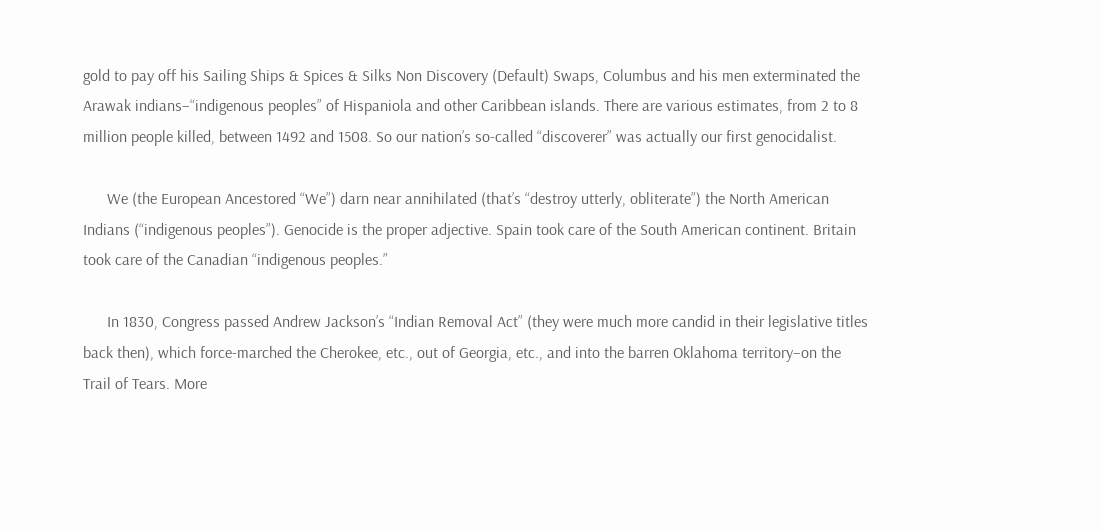gold to pay off his Sailing Ships & Spices & Silks Non Discovery (Default) Swaps, Columbus and his men exterminated the Arawak indians–“indigenous peoples” of Hispaniola and other Caribbean islands. There are various estimates, from 2 to 8 million people killed, between 1492 and 1508. So our nation’s so-called “discoverer” was actually our first genocidalist.

      We (the European Ancestored “We”) darn near annihilated (that’s “destroy utterly, obliterate”) the North American Indians (“indigenous peoples”). Genocide is the proper adjective. Spain took care of the South American continent. Britain took care of the Canadian “indigenous peoples.”

      In 1830, Congress passed Andrew Jackson’s “Indian Removal Act” (they were much more candid in their legislative titles back then), which force-marched the Cherokee, etc., out of Georgia, etc., and into the barren Oklahoma territory–on the Trail of Tears. More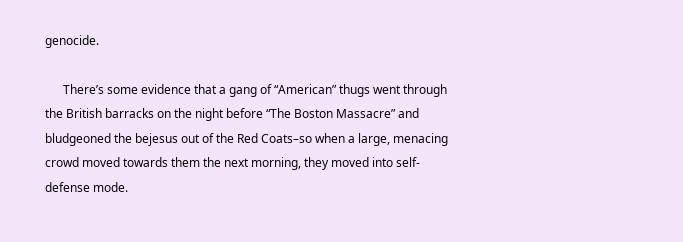genocide.

      There’s some evidence that a gang of “American” thugs went through the British barracks on the night before “The Boston Massacre” and bludgeoned the bejesus out of the Red Coats–so when a large, menacing crowd moved towards them the next morning, they moved into self-defense mode.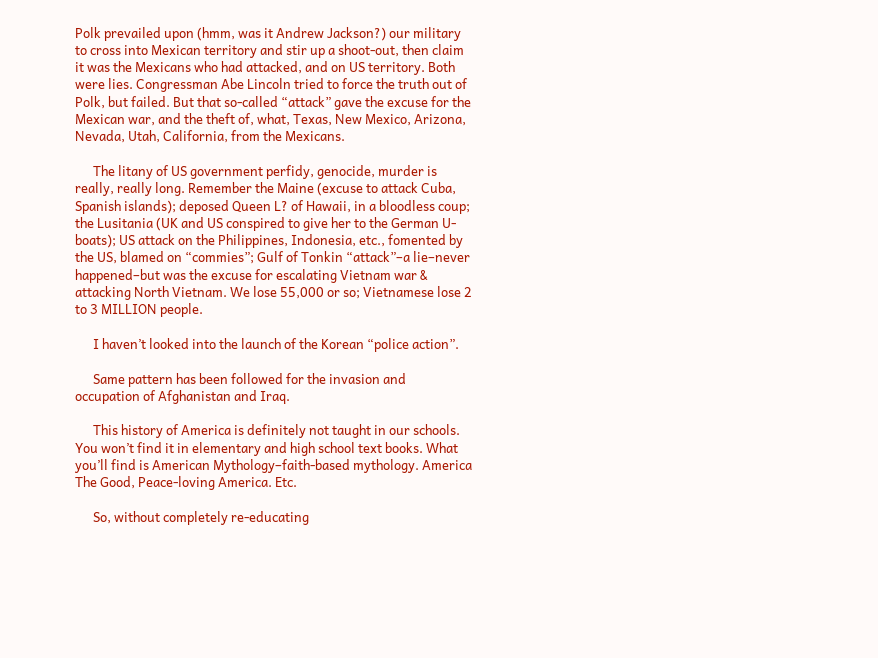Polk prevailed upon (hmm, was it Andrew Jackson?) our military to cross into Mexican territory and stir up a shoot-out, then claim it was the Mexicans who had attacked, and on US territory. Both were lies. Congressman Abe Lincoln tried to force the truth out of Polk, but failed. But that so-called “attack” gave the excuse for the Mexican war, and the theft of, what, Texas, New Mexico, Arizona, Nevada, Utah, California, from the Mexicans.

      The litany of US government perfidy, genocide, murder is really, really long. Remember the Maine (excuse to attack Cuba, Spanish islands); deposed Queen L? of Hawaii, in a bloodless coup; the Lusitania (UK and US conspired to give her to the German U-boats); US attack on the Philippines, Indonesia, etc., fomented by the US, blamed on “commies”; Gulf of Tonkin “attack”–a lie–never happened–but was the excuse for escalating Vietnam war & attacking North Vietnam. We lose 55,000 or so; Vietnamese lose 2 to 3 MILLION people.

      I haven’t looked into the launch of the Korean “police action”.

      Same pattern has been followed for the invasion and occupation of Afghanistan and Iraq.

      This history of America is definitely not taught in our schools. You won’t find it in elementary and high school text books. What you’ll find is American Mythology–faith-based mythology. America The Good, Peace-loving America. Etc.

      So, without completely re-educating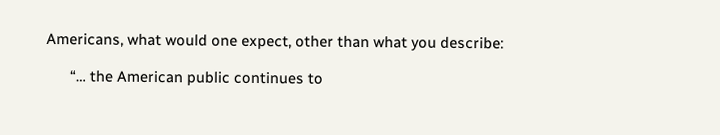Americans, what would one expect, other than what you describe:

      “… the American public continues to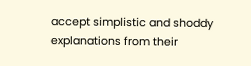accept simplistic and shoddy explanations from their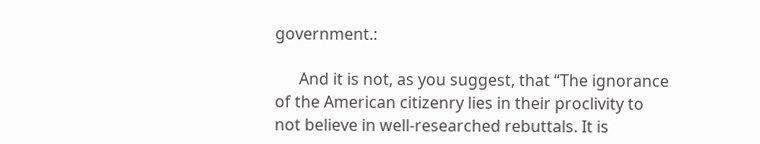government.:

      And it is not, as you suggest, that “The ignorance of the American citizenry lies in their proclivity to not believe in well-researched rebuttals. It is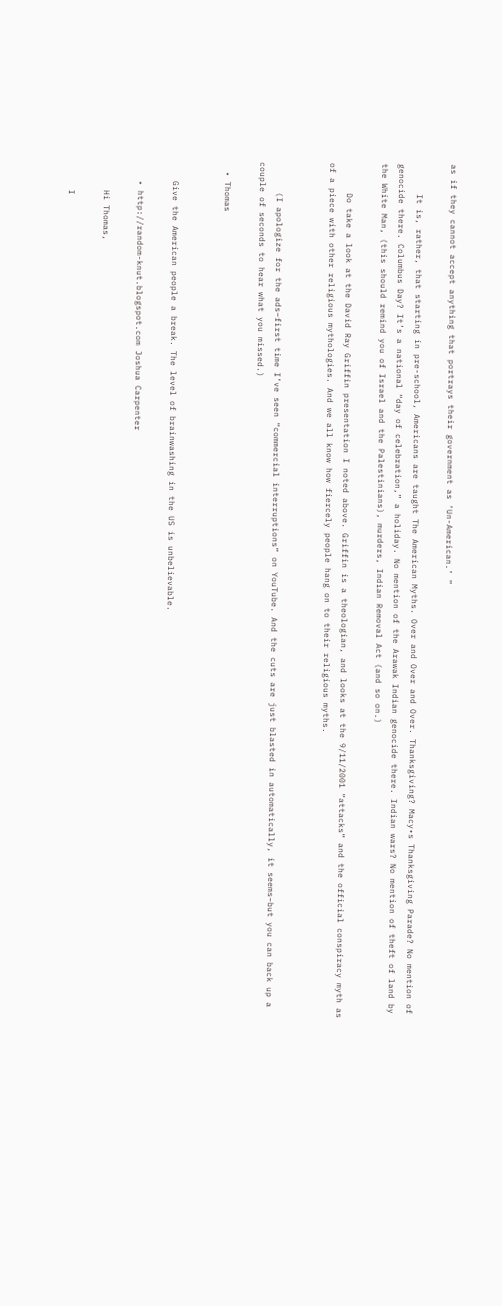as if they cannot accept anything that portrays their government as ‘Un-American.’ ”

      It is, rather, that starting in pre-school, Americans are taught The American Myths. Over and Over and Over. Thanksgiving? Macy•s Thanksgiving Parade? No mention of genocide there. Columbus Day? It’s a national “day of celebration,” a holiday. No mention of the Arawak Indian genocide there. Indian wars? No mention of theft of land by the White Man, (this should remind you of Israel and the Palestinians), murders, Indian Removal Act (and so on.)

      Do take a look at the David Ray Griffin presentation I noted above. Griffin is a theologian, and looks at the 9/11/2001 “attacks” and the official conspiracy myth as of a piece with other religious mythologies. And we all know how fiercely people hang on to their religious myths.


      (I apologize for the ads–first time I’ve seen “commercial interruptions” on YouTube. And the cuts are just blasted in automatically, it seems–but you can back up a couple of seconds to hear what you missed.)

  • Thomas


    Give the American people a break. The level of brainwashing in the US is unbelievable.

    • http://random-knut.blogspot.com Joshua Carpenter

      Hi Thomas,

      I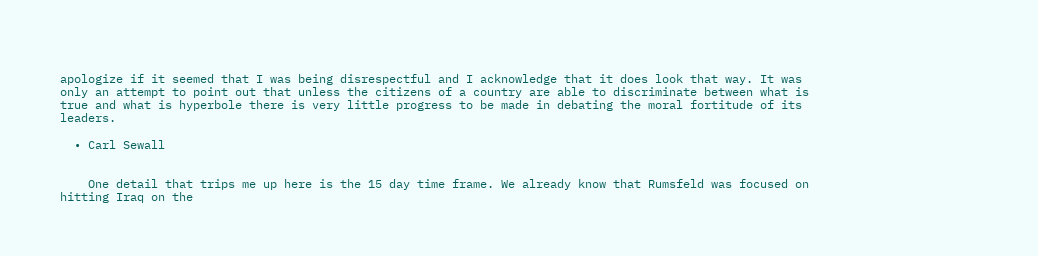apologize if it seemed that I was being disrespectful and I acknowledge that it does look that way. It was only an attempt to point out that unless the citizens of a country are able to discriminate between what is true and what is hyperbole there is very little progress to be made in debating the moral fortitude of its leaders.

  • Carl Sewall


    One detail that trips me up here is the 15 day time frame. We already know that Rumsfeld was focused on hitting Iraq on the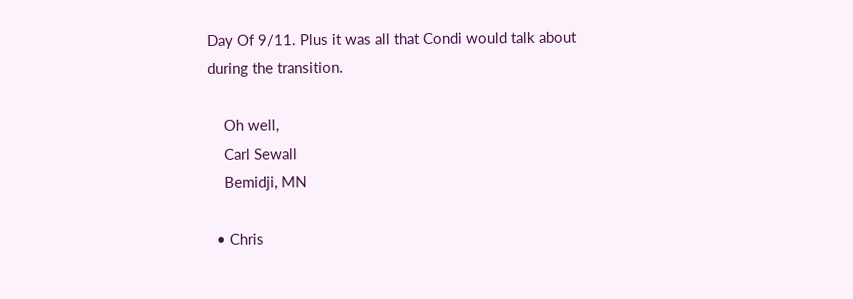Day Of 9/11. Plus it was all that Condi would talk about during the transition.

    Oh well,
    Carl Sewall
    Bemidji, MN

  • Chris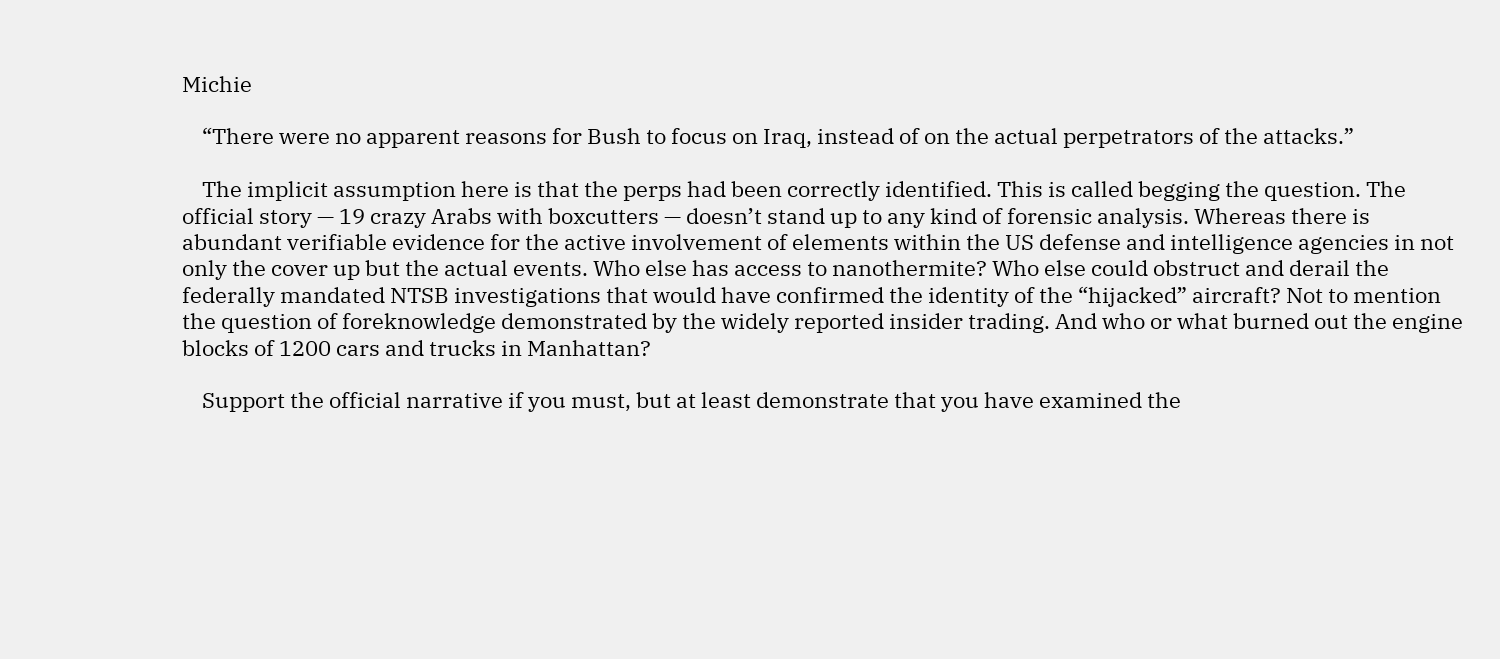Michie

    “There were no apparent reasons for Bush to focus on Iraq, instead of on the actual perpetrators of the attacks.”

    The implicit assumption here is that the perps had been correctly identified. This is called begging the question. The official story — 19 crazy Arabs with boxcutters — doesn’t stand up to any kind of forensic analysis. Whereas there is abundant verifiable evidence for the active involvement of elements within the US defense and intelligence agencies in not only the cover up but the actual events. Who else has access to nanothermite? Who else could obstruct and derail the federally mandated NTSB investigations that would have confirmed the identity of the “hijacked” aircraft? Not to mention the question of foreknowledge demonstrated by the widely reported insider trading. And who or what burned out the engine blocks of 1200 cars and trucks in Manhattan?

    Support the official narrative if you must, but at least demonstrate that you have examined the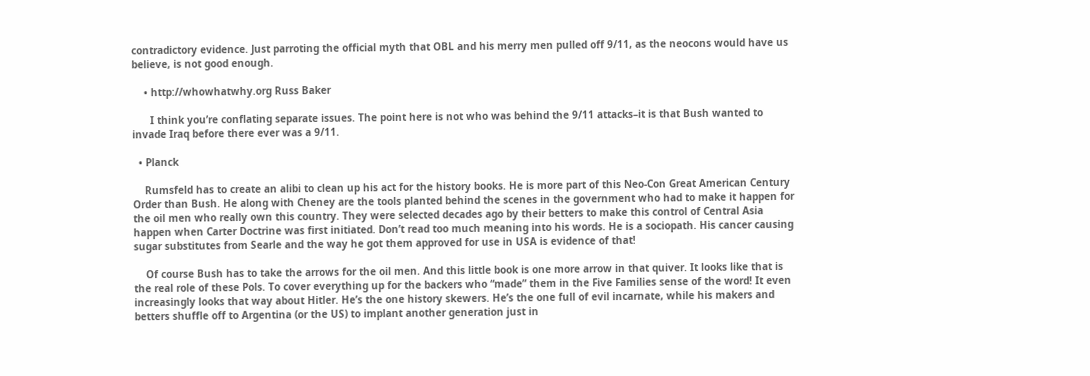contradictory evidence. Just parroting the official myth that OBL and his merry men pulled off 9/11, as the neocons would have us believe, is not good enough.

    • http://whowhatwhy.org Russ Baker

      I think you’re conflating separate issues. The point here is not who was behind the 9/11 attacks–it is that Bush wanted to invade Iraq before there ever was a 9/11.

  • Planck

    Rumsfeld has to create an alibi to clean up his act for the history books. He is more part of this Neo-Con Great American Century Order than Bush. He along with Cheney are the tools planted behind the scenes in the government who had to make it happen for the oil men who really own this country. They were selected decades ago by their betters to make this control of Central Asia happen when Carter Doctrine was first initiated. Don’t read too much meaning into his words. He is a sociopath. His cancer causing sugar substitutes from Searle and the way he got them approved for use in USA is evidence of that!

    Of course Bush has to take the arrows for the oil men. And this little book is one more arrow in that quiver. It looks like that is the real role of these Pols. To cover everything up for the backers who “made” them in the Five Families sense of the word! It even increasingly looks that way about Hitler. He’s the one history skewers. He’s the one full of evil incarnate, while his makers and betters shuffle off to Argentina (or the US) to implant another generation just in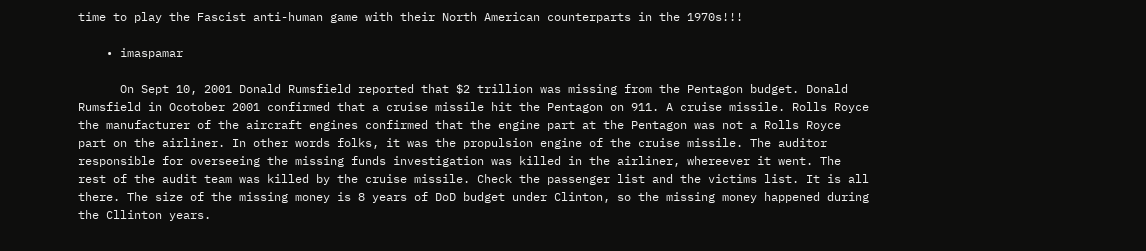time to play the Fascist anti-human game with their North American counterparts in the 1970s!!!

    • imaspamar

      On Sept 10, 2001 Donald Rumsfield reported that $2 trillion was missing from the Pentagon budget. Donald Rumsfield in Ocotober 2001 confirmed that a cruise missile hit the Pentagon on 911. A cruise missile. Rolls Royce the manufacturer of the aircraft engines confirmed that the engine part at the Pentagon was not a Rolls Royce part on the airliner. In other words folks, it was the propulsion engine of the cruise missile. The auditor responsible for overseeing the missing funds investigation was killed in the airliner, whereever it went. The rest of the audit team was killed by the cruise missile. Check the passenger list and the victims list. It is all there. The size of the missing money is 8 years of DoD budget under Clinton, so the missing money happened during the Cllinton years.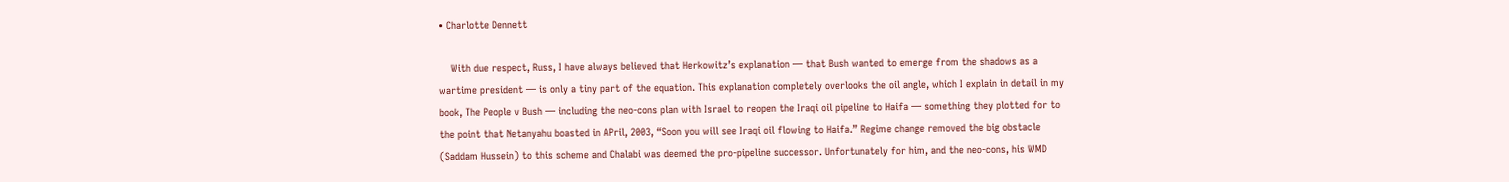• Charlotte Dennett

    With due respect, Russ, I have always believed that Herkowitz’s explanation — that Bush wanted to emerge from the shadows as a wartime president — is only a tiny part of the equation. This explanation completely overlooks the oil angle, which I explain in detail in my book, The People v Bush — including the neo-cons plan with Israel to reopen the Iraqi oil pipeline to Haifa — something they plotted for to the point that Netanyahu boasted in APril, 2003, “Soon you will see Iraqi oil flowing to Haifa.” Regime change removed the big obstacle (Saddam Hussein) to this scheme and Chalabi was deemed the pro-pipeline successor. Unfortunately for him, and the neo-cons, his WMD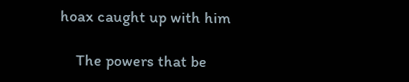hoax caught up with him

    The powers that be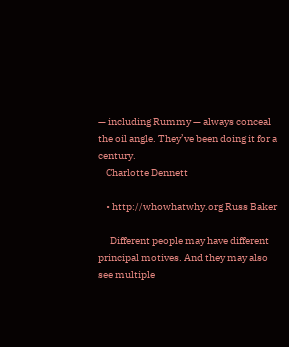— including Rummy — always conceal the oil angle. They’ve been doing it for a century.
    Charlotte Dennett

    • http://whowhatwhy.org Russ Baker

      Different people may have different principal motives. And they may also see multiple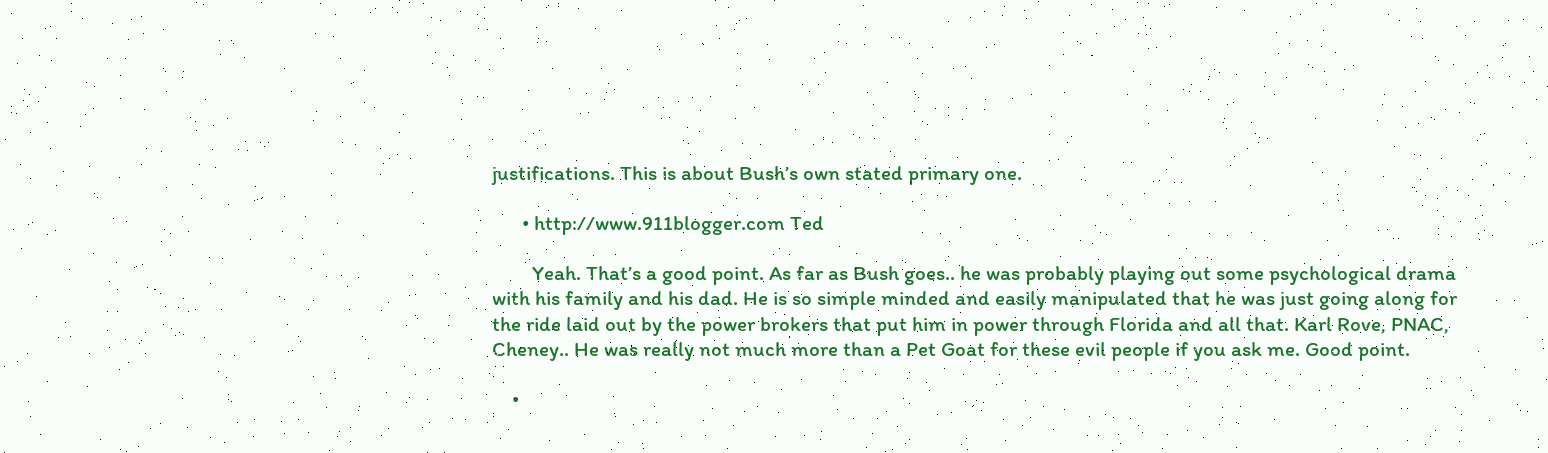justifications. This is about Bush’s own stated primary one.

      • http://www.911blogger.com Ted

        Yeah. That’s a good point. As far as Bush goes.. he was probably playing out some psychological drama with his family and his dad. He is so simple minded and easily manipulated that he was just going along for the ride laid out by the power brokers that put him in power through Florida and all that. Karl Rove, PNAC, Cheney.. He was really not much more than a Pet Goat for these evil people if you ask me. Good point.

    •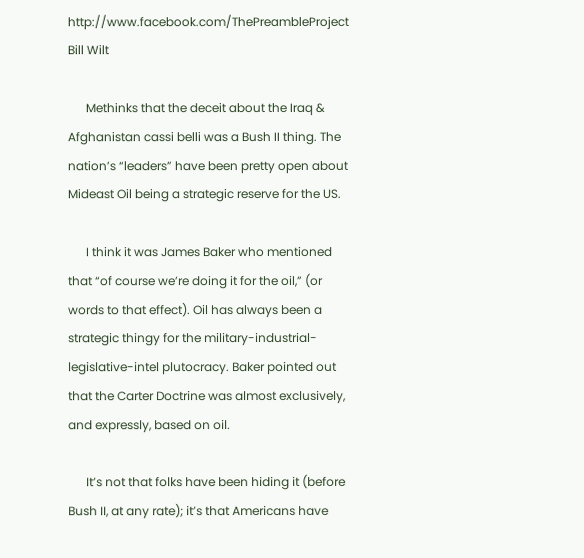http://www.facebook.com/ThePreambleProject Bill Wilt

      Methinks that the deceit about the Iraq & Afghanistan cassi belli was a Bush II thing. The nation’s “leaders” have been pretty open about Mideast Oil being a strategic reserve for the US.

      I think it was James Baker who mentioned that “of course we’re doing it for the oil,” (or words to that effect). Oil has always been a strategic thingy for the military-industrial-legislative-intel plutocracy. Baker pointed out that the Carter Doctrine was almost exclusively, and expressly, based on oil.

      It’s not that folks have been hiding it (before Bush II, at any rate); it’s that Americans have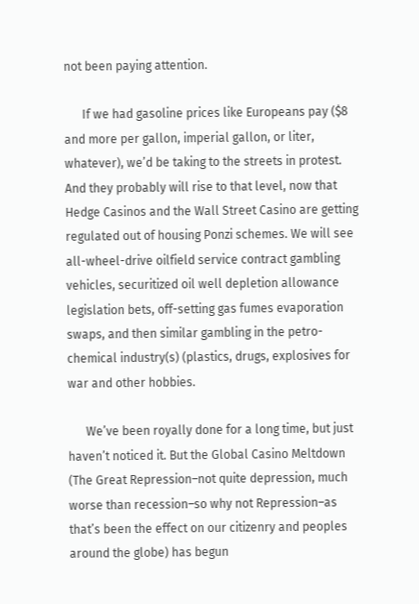not been paying attention.

      If we had gasoline prices like Europeans pay ($8 and more per gallon, imperial gallon, or liter, whatever), we’d be taking to the streets in protest. And they probably will rise to that level, now that Hedge Casinos and the Wall Street Casino are getting regulated out of housing Ponzi schemes. We will see all-wheel-drive oilfield service contract gambling vehicles, securitized oil well depletion allowance legislation bets, off-setting gas fumes evaporation swaps, and then similar gambling in the petro-chemical industry(s) (plastics, drugs, explosives for war and other hobbies.

      We’ve been royally done for a long time, but just haven’t noticed it. But the Global Casino Meltdown (The Great Repression–not quite depression, much worse than recession–so why not Repression–as that’s been the effect on our citizenry and peoples around the globe) has begun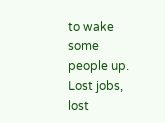to wake some people up. Lost jobs, lost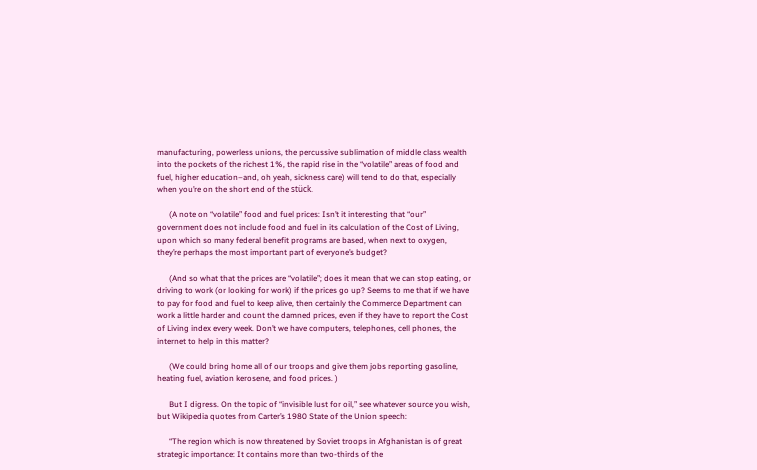manufacturing, powerless unions, the percussive sublimation of middle class wealth into the pockets of the richest 1%, the rapid rise in the “volatile” areas of food and fuel, higher education–and, oh yeah, sickness care) will tend to do that, especially when you’re on the short end of the stück.

      (A note on “volatile” food and fuel prices: Isn’t it interesting that “our” government does not include food and fuel in its calculation of the Cost of Living, upon which so many federal benefit programs are based, when next to oxygen, they’re perhaps the most important part of everyone’s budget?

      (And so what that the prices are “volatile”; does it mean that we can stop eating, or driving to work (or looking for work) if the prices go up? Seems to me that if we have to pay for food and fuel to keep alive, then certainly the Commerce Department can work a little harder and count the damned prices, even if they have to report the Cost of Living index every week. Don’t we have computers, telephones, cell phones, the internet to help in this matter?

      (We could bring home all of our troops and give them jobs reporting gasoline, heating fuel, aviation kerosene, and food prices. )

      But I digress. On the topic of “invisible lust for oil,” see whatever source you wish, but Wikipedia quotes from Carter’s 1980 State of the Union speech:

      “The region which is now threatened by Soviet troops in Afghanistan is of great strategic importance: It contains more than two-thirds of the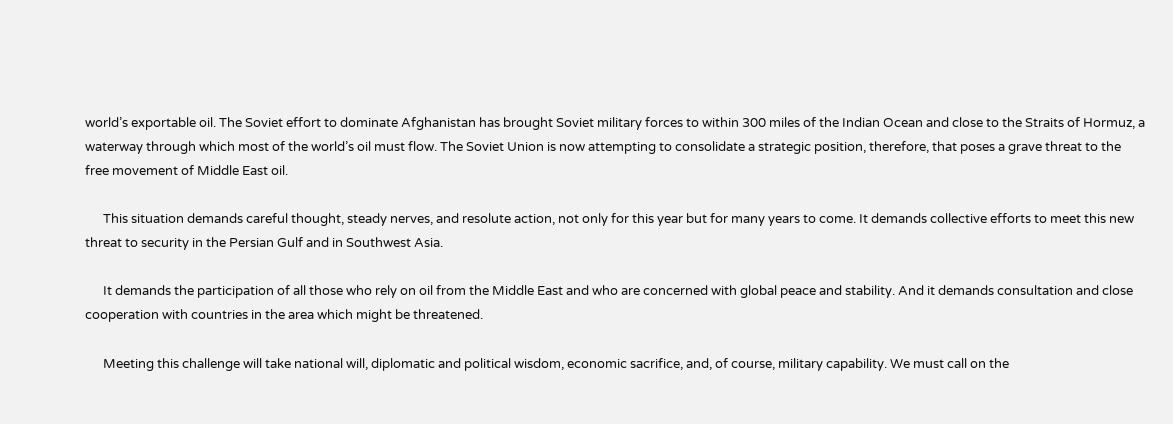world’s exportable oil. The Soviet effort to dominate Afghanistan has brought Soviet military forces to within 300 miles of the Indian Ocean and close to the Straits of Hormuz, a waterway through which most of the world’s oil must flow. The Soviet Union is now attempting to consolidate a strategic position, therefore, that poses a grave threat to the free movement of Middle East oil.

      This situation demands careful thought, steady nerves, and resolute action, not only for this year but for many years to come. It demands collective efforts to meet this new threat to security in the Persian Gulf and in Southwest Asia.

      It demands the participation of all those who rely on oil from the Middle East and who are concerned with global peace and stability. And it demands consultation and close cooperation with countries in the area which might be threatened.

      Meeting this challenge will take national will, diplomatic and political wisdom, economic sacrifice, and, of course, military capability. We must call on the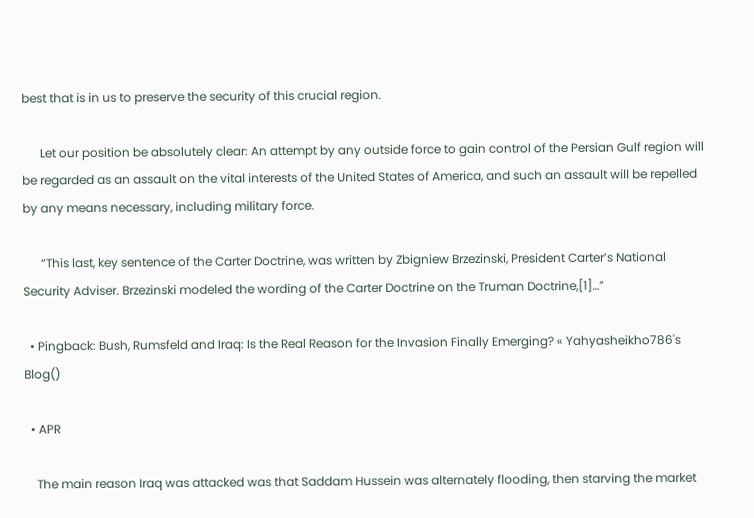best that is in us to preserve the security of this crucial region.

      Let our position be absolutely clear: An attempt by any outside force to gain control of the Persian Gulf region will be regarded as an assault on the vital interests of the United States of America, and such an assault will be repelled by any means necessary, including military force.

      “This last, key sentence of the Carter Doctrine, was written by Zbigniew Brzezinski, President Carter’s National Security Adviser. Brzezinski modeled the wording of the Carter Doctrine on the Truman Doctrine,[1]…”

  • Pingback: Bush, Rumsfeld and Iraq: Is the Real Reason for the Invasion Finally Emerging? « Yahyasheikho786's Blog()

  • APR

    The main reason Iraq was attacked was that Saddam Hussein was alternately flooding, then starving the market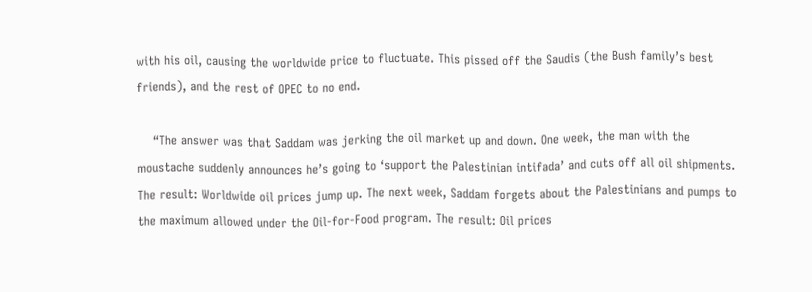with his oil, causing the worldwide price to fluctuate. This pissed off the Saudis (the Bush family’s best friends), and the rest of OPEC to no end.

    “The answer was that Saddam was jerking the oil market up and down. One week, the man with the moustache suddenly announces he’s going to ‘support the Palestinian intifada’ and cuts off all oil shipments. The result: Worldwide oil prices jump up. The next week, Saddam forgets about the Palestinians and pumps to the maximum allowed under the Oil-for-Food program. The result: Oil prices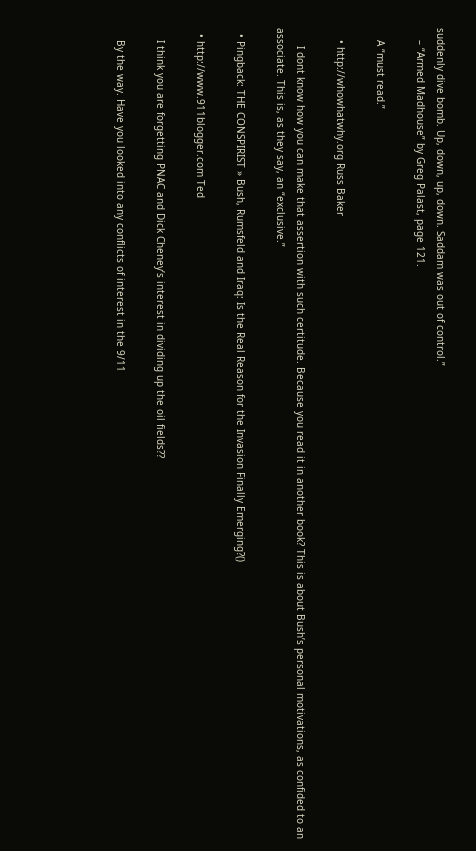suddenly dive bomb. Up, down, up, down. Saddam was out of control.”
    – “Armed Madhouse” by Greg Palast, page 121.

    A “must read.”

    • http://whowhatwhy.org Russ Baker

      I dont know how you can make that assertion with such certitude. Because you read it in another book? This is about Bush’s personal motivations, as confided to an associate. This is, as they say, an “exclusive.”

  • Pingback: THE CONSPIRIST » Bush, Rumsfeld and Iraq: Is the Real Reason for the Invasion Finally Emerging?()

  • http://www.911blogger.com Ted

    I think you are forgetting PNAC and Dick Cheney’s interest in dividing up the oil fields??

    By the way. Have you looked into any conflicts of interest in the 9/11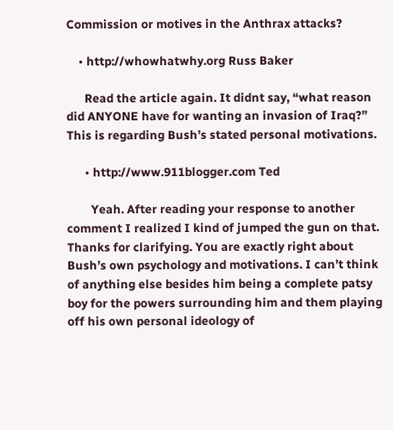Commission or motives in the Anthrax attacks?

    • http://whowhatwhy.org Russ Baker

      Read the article again. It didnt say, “what reason did ANYONE have for wanting an invasion of Iraq?” This is regarding Bush’s stated personal motivations.

      • http://www.911blogger.com Ted

        Yeah. After reading your response to another comment I realized I kind of jumped the gun on that. Thanks for clarifying. You are exactly right about Bush’s own psychology and motivations. I can’t think of anything else besides him being a complete patsy boy for the powers surrounding him and them playing off his own personal ideology of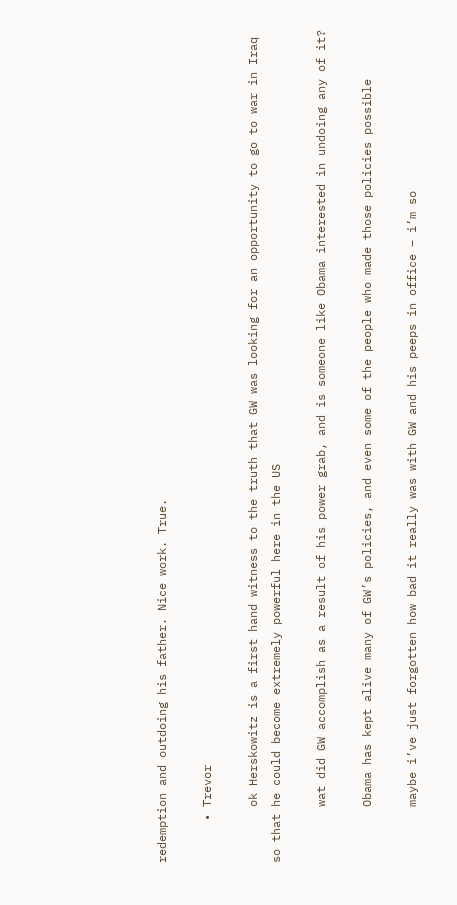redemption and outdoing his father. Nice work. True.

      • Trevor

        ok Herskowitz is a first hand witness to the truth that GW was looking for an opportunity to go to war in Iraq so that he could become extremely powerful here in the US

        wat did GW accomplish as a result of his power grab, and is someone like Obama interested in undoing any of it?

        Obama has kept alive many of GW’s policies, and even some of the people who made those policies possible

        maybe i’ve just forgotten how bad it really was with GW and his peeps in office – i’m so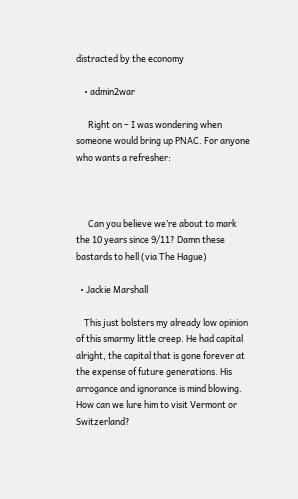distracted by the economy

    • admin2war

      Right on – I was wondering when someone would bring up PNAC. For anyone who wants a refresher:



      Can you believe we’re about to mark the 10 years since 9/11? Damn these bastards to hell (via The Hague)

  • Jackie Marshall

    This just bolsters my already low opinion of this smarmy little creep. He had capital alright, the capital that is gone forever at the expense of future generations. His arrogance and ignorance is mind blowing. How can we lure him to visit Vermont or Switzerland?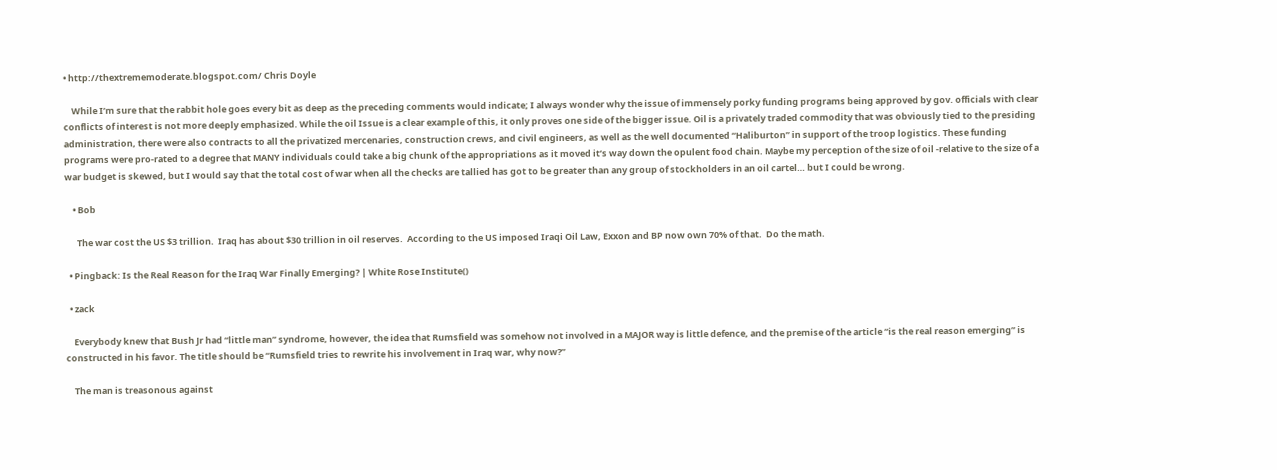• http://thextrememoderate.blogspot.com/ Chris Doyle

    While I’m sure that the rabbit hole goes every bit as deep as the preceding comments would indicate; I always wonder why the issue of immensely porky funding programs being approved by gov. officials with clear conflicts of interest is not more deeply emphasized. While the oil Issue is a clear example of this, it only proves one side of the bigger issue. Oil is a privately traded commodity that was obviously tied to the presiding administration, there were also contracts to all the privatized mercenaries, construction crews, and civil engineers, as well as the well documented “Haliburton” in support of the troop logistics. These funding programs were pro-rated to a degree that MANY individuals could take a big chunk of the appropriations as it moved it’s way down the opulent food chain. Maybe my perception of the size of oil -relative to the size of a war budget is skewed, but I would say that the total cost of war when all the checks are tallied has got to be greater than any group of stockholders in an oil cartel… but I could be wrong.

    • Bob

      The war cost the US $3 trillion.  Iraq has about $30 trillion in oil reserves.  According to the US imposed Iraqi Oil Law, Exxon and BP now own 70% of that.  Do the math.

  • Pingback: Is the Real Reason for the Iraq War Finally Emerging? | White Rose Institute()

  • zack

    Everybody knew that Bush Jr had “little man” syndrome, however, the idea that Rumsfield was somehow not involved in a MAJOR way is little defence, and the premise of the article “is the real reason emerging” is constructed in his favor. The title should be “Rumsfield tries to rewrite his involvement in Iraq war, why now?”

    The man is treasonous against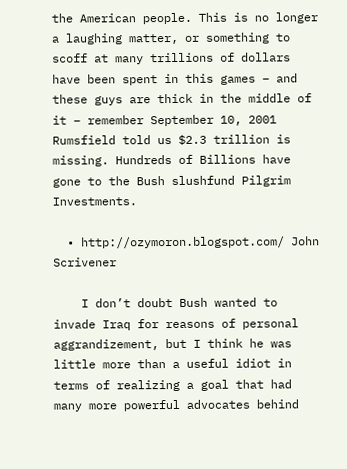the American people. This is no longer a laughing matter, or something to scoff at many trillions of dollars have been spent in this games – and these guys are thick in the middle of it – remember September 10, 2001 Rumsfield told us $2.3 trillion is missing. Hundreds of Billions have gone to the Bush slushfund Pilgrim Investments.

  • http://ozymoron.blogspot.com/ John Scrivener

    I don’t doubt Bush wanted to invade Iraq for reasons of personal aggrandizement, but I think he was little more than a useful idiot in terms of realizing a goal that had many more powerful advocates behind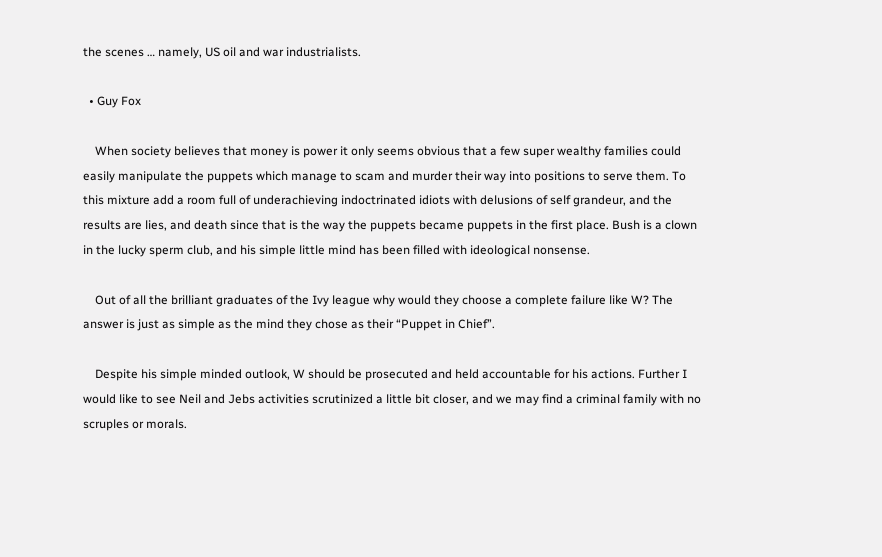the scenes … namely, US oil and war industrialists.

  • Guy Fox

    When society believes that money is power it only seems obvious that a few super wealthy families could easily manipulate the puppets which manage to scam and murder their way into positions to serve them. To this mixture add a room full of underachieving indoctrinated idiots with delusions of self grandeur, and the results are lies, and death since that is the way the puppets became puppets in the first place. Bush is a clown in the lucky sperm club, and his simple little mind has been filled with ideological nonsense.

    Out of all the brilliant graduates of the Ivy league why would they choose a complete failure like W? The answer is just as simple as the mind they chose as their “Puppet in Chief”.

    Despite his simple minded outlook, W should be prosecuted and held accountable for his actions. Further I would like to see Neil and Jebs activities scrutinized a little bit closer, and we may find a criminal family with no scruples or morals.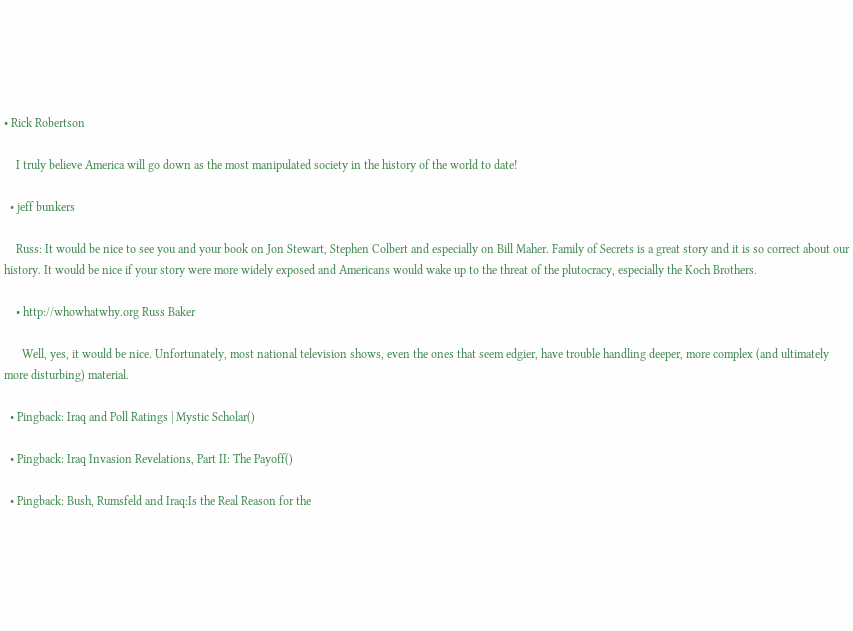• Rick Robertson

    I truly believe America will go down as the most manipulated society in the history of the world to date!

  • jeff bunkers

    Russ: It would be nice to see you and your book on Jon Stewart, Stephen Colbert and especially on Bill Maher. Family of Secrets is a great story and it is so correct about our history. It would be nice if your story were more widely exposed and Americans would wake up to the threat of the plutocracy, especially the Koch Brothers.

    • http://whowhatwhy.org Russ Baker

      Well, yes, it would be nice. Unfortunately, most national television shows, even the ones that seem edgier, have trouble handling deeper, more complex (and ultimately more disturbing) material.

  • Pingback: Iraq and Poll Ratings | Mystic Scholar()

  • Pingback: Iraq Invasion Revelations, Part II: The Payoff()

  • Pingback: Bush, Rumsfeld and Iraq:Is the Real Reason for the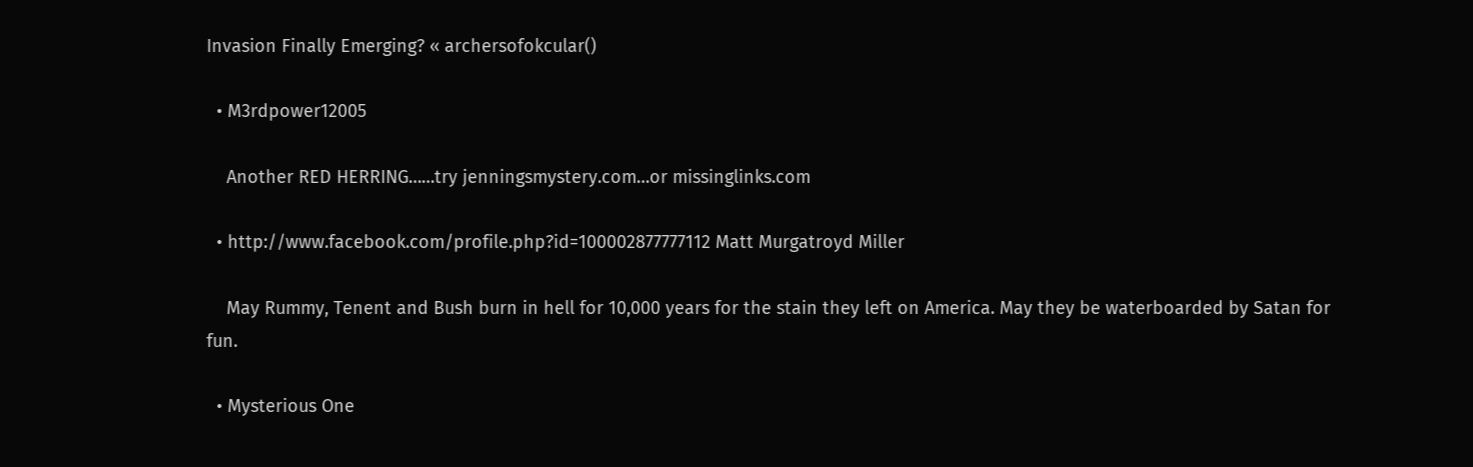Invasion Finally Emerging? « archersofokcular()

  • M3rdpower12005

    Another RED HERRING……try jenningsmystery.com…or missinglinks.com

  • http://www.facebook.com/profile.php?id=100002877777112 Matt Murgatroyd Miller

    May Rummy, Tenent and Bush burn in hell for 10,000 years for the stain they left on America. May they be waterboarded by Satan for fun.

  • Mysterious One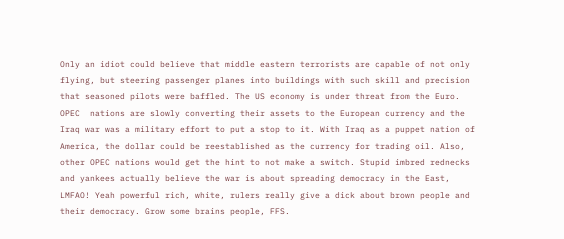Only an idiot could believe that middle eastern terrorists are capable of not only flying, but steering passenger planes into buildings with such skill and precision that seasoned pilots were baffled. The US economy is under threat from the Euro. OPEC  nations are slowly converting their assets to the European currency and the Iraq war was a military effort to put a stop to it. With Iraq as a puppet nation of America, the dollar could be reestablished as the currency for trading oil. Also, other OPEC nations would get the hint to not make a switch. Stupid imbred rednecks and yankees actually believe the war is about spreading democracy in the East, LMFAO! Yeah powerful rich, white, rulers really give a dick about brown people and their democracy. Grow some brains people, FFS.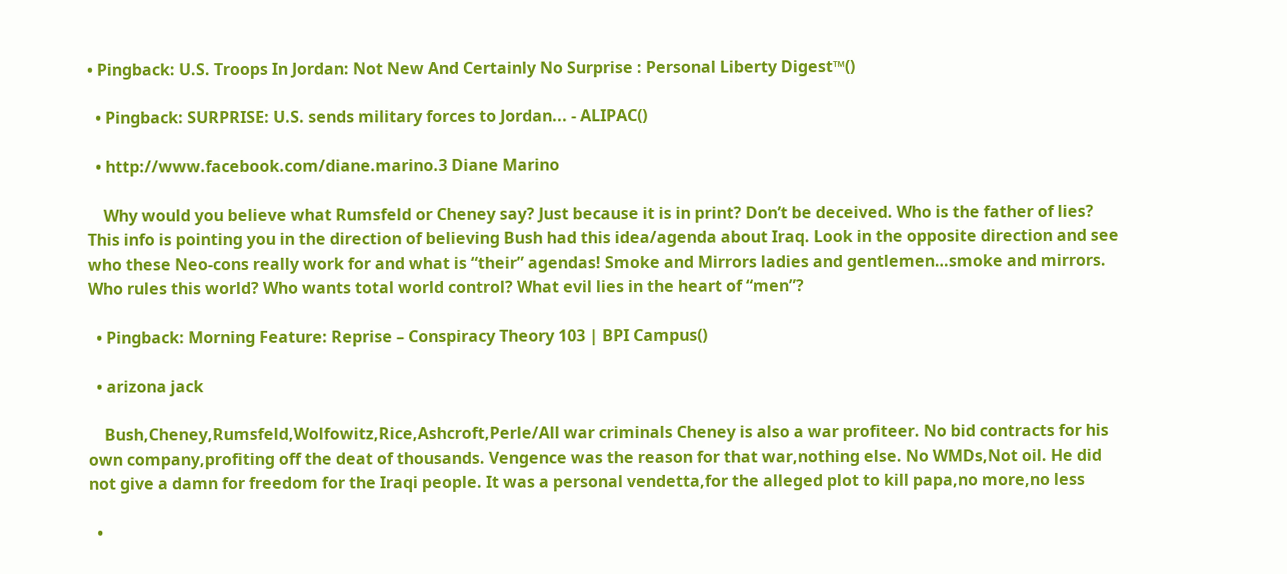• Pingback: U.S. Troops In Jordan: Not New And Certainly No Surprise : Personal Liberty Digest™()

  • Pingback: SURPRISE: U.S. sends military forces to Jordan... - ALIPAC()

  • http://www.facebook.com/diane.marino.3 Diane Marino

    Why would you believe what Rumsfeld or Cheney say? Just because it is in print? Don’t be deceived. Who is the father of lies? This info is pointing you in the direction of believing Bush had this idea/agenda about Iraq. Look in the opposite direction and see who these Neo-cons really work for and what is “their” agendas! Smoke and Mirrors ladies and gentlemen…smoke and mirrors. Who rules this world? Who wants total world control? What evil lies in the heart of “men”?

  • Pingback: Morning Feature: Reprise – Conspiracy Theory 103 | BPI Campus()

  • arizona jack

    Bush,Cheney,Rumsfeld,Wolfowitz,Rice,Ashcroft,Perle/All war criminals Cheney is also a war profiteer. No bid contracts for his own company,profiting off the deat of thousands. Vengence was the reason for that war,nothing else. No WMDs,Not oil. He did not give a damn for freedom for the Iraqi people. It was a personal vendetta,for the alleged plot to kill papa,no more,no less

  •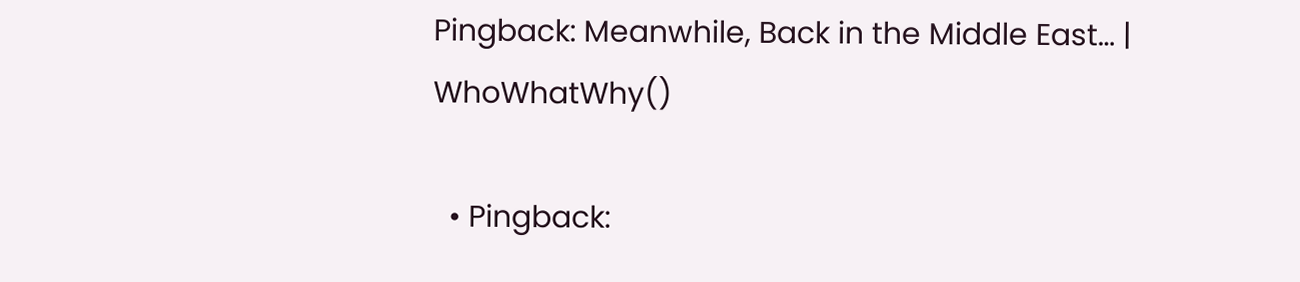Pingback: Meanwhile, Back in the Middle East… | WhoWhatWhy()

  • Pingback: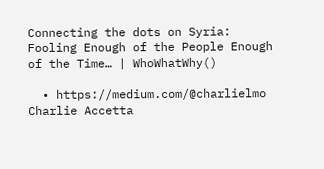Connecting the dots on Syria: Fooling Enough of the People Enough of the Time… | WhoWhatWhy()

  • https://medium.com/@charlielmo Charlie Accetta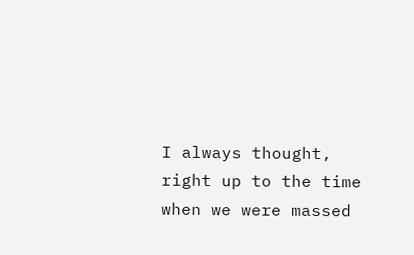I always thought, right up to the time when we were massed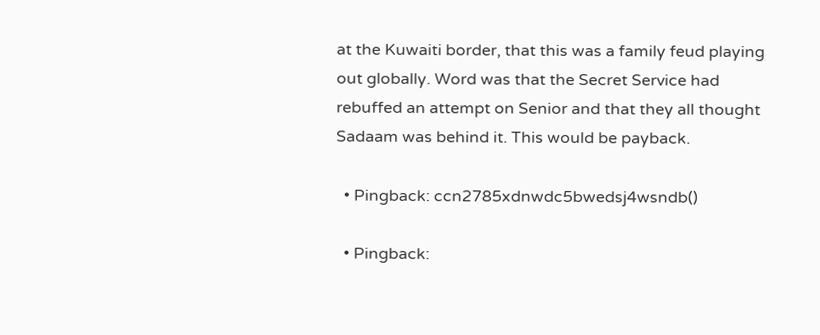at the Kuwaiti border, that this was a family feud playing out globally. Word was that the Secret Service had rebuffed an attempt on Senior and that they all thought Sadaam was behind it. This would be payback.

  • Pingback: ccn2785xdnwdc5bwedsj4wsndb()

  • Pingback: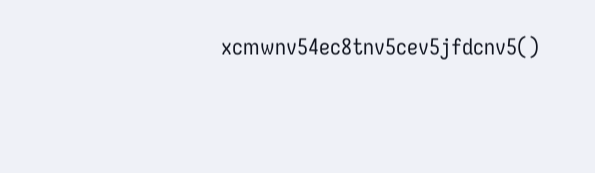xcmwnv54ec8tnv5cev5jfdcnv5()